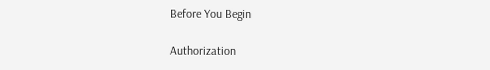Before You Begin

Authorization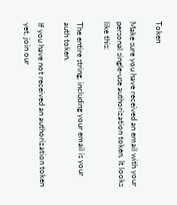Token

Make sure you have received an email with your personal single-use authorization token. It looks like this:

The entire string, including your email is your auth token.

If you have not received an authorization token yet, join our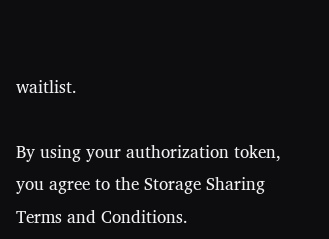waitlist.

By using your authorization token, you agree to the Storage Sharing Terms and Conditions.